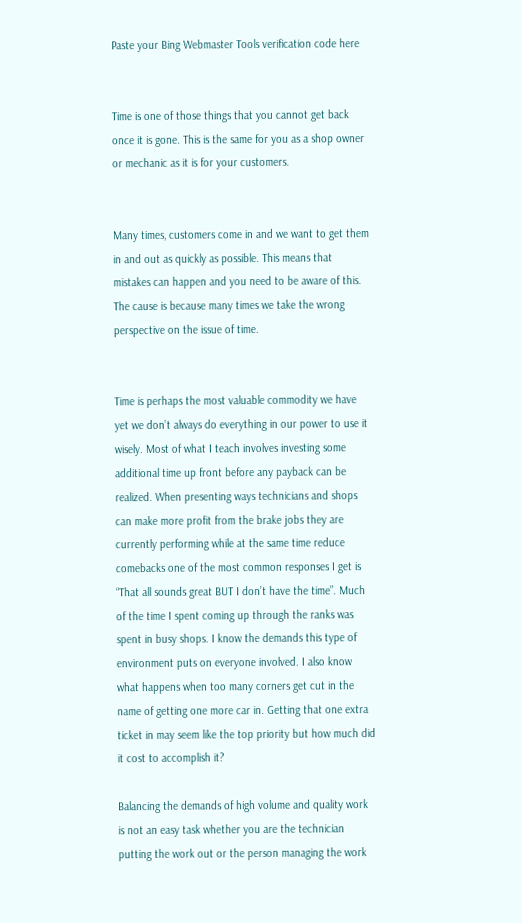Paste your Bing Webmaster Tools verification code here


Time is one of those things that you cannot get back once it is gone. This is the same for you as a shop owner or mechanic as it is for your customers.


Many times, customers come in and we want to get them in and out as quickly as possible. This means that mistakes can happen and you need to be aware of this. The cause is because many times we take the wrong perspective on the issue of time.


Time is perhaps the most valuable commodity we have yet we don’t always do everything in our power to use it wisely. Most of what I teach involves investing some additional time up front before any payback can be realized. When presenting ways technicians and shops can make more profit from the brake jobs they are currently performing while at the same time reduce comebacks one of the most common responses I get is “That all sounds great BUT I don’t have the time”. Much of the time I spent coming up through the ranks was spent in busy shops. I know the demands this type of environment puts on everyone involved. I also know what happens when too many corners get cut in the name of getting one more car in. Getting that one extra ticket in may seem like the top priority but how much did it cost to accomplish it?

Balancing the demands of high volume and quality work is not an easy task whether you are the technician putting the work out or the person managing the work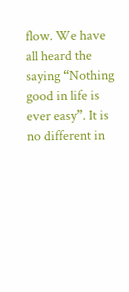flow. We have all heard the saying “Nothing good in life is ever easy”. It is no different in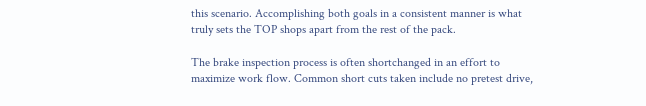this scenario. Accomplishing both goals in a consistent manner is what truly sets the TOP shops apart from the rest of the pack.

The brake inspection process is often shortchanged in an effort to maximize work flow. Common short cuts taken include no pretest drive,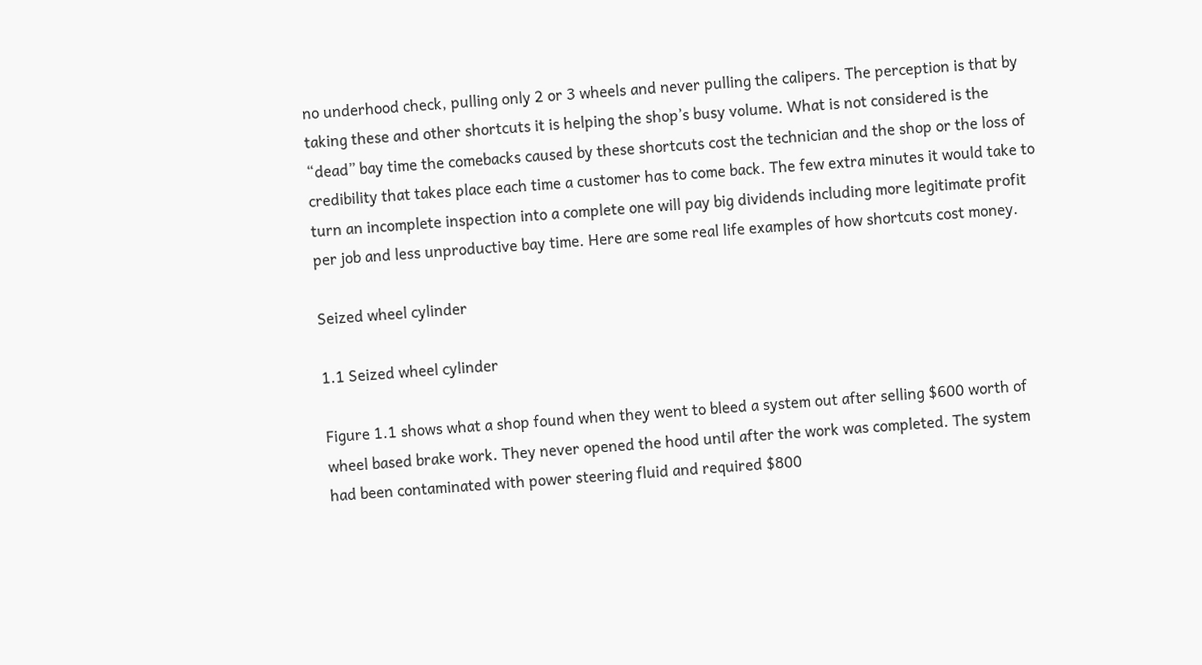no underhood check, pulling only 2 or 3 wheels and never pulling the calipers. The perception is that by taking these and other shortcuts it is helping the shop’s busy volume. What is not considered is the “dead” bay time the comebacks caused by these shortcuts cost the technician and the shop or the loss of credibility that takes place each time a customer has to come back. The few extra minutes it would take to turn an incomplete inspection into a complete one will pay big dividends including more legitimate profit per job and less unproductive bay time. Here are some real life examples of how shortcuts cost money.

Seized wheel cylinder

1.1 Seized wheel cylinder

Figure 1.1 shows what a shop found when they went to bleed a system out after selling $600 worth of wheel based brake work. They never opened the hood until after the work was completed. The system had been contaminated with power steering fluid and required $800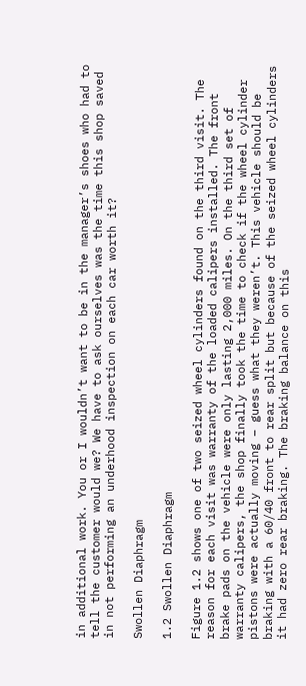in additional work. You or I wouldn’t want to be in the manager’s shoes who had to tell the customer would we? We have to ask ourselves was the time this shop saved in not performing an underhood inspection on each car worth it?

Swollen Diaphragm

1.2 Swollen Diaphragm

Figure 1.2 shows one of two seized wheel cylinders found on the third visit. The reason for each visit was warranty of the loaded calipers installed. The front brake pads on the vehicle were only lasting 2,000 miles. On the third set of warranty calipers, the shop finally took the time to check if the wheel cylinder pistons were actually moving – guess what they weren’t. This vehicle should be braking with a 60/40 front to rear split but because of the seized wheel cylinders it had zero rear braking. The braking balance on this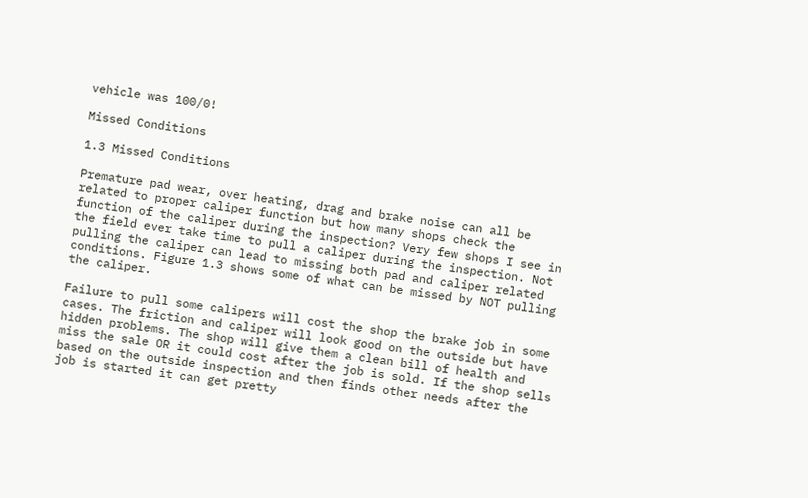vehicle was 100/0!

Missed Conditions

1.3 Missed Conditions

Premature pad wear, over heating, drag and brake noise can all be related to proper caliper function but how many shops check the function of the caliper during the inspection? Very few shops I see in the field ever take time to pull a caliper during the inspection. Not pulling the caliper can lead to missing both pad and caliper related conditions. Figure 1.3 shows some of what can be missed by NOT pulling the caliper.

Failure to pull some calipers will cost the shop the brake job in some  cases. The friction and caliper will look good on the outside but have hidden problems. The shop will give them a clean bill of health and miss the sale OR it could cost after the job is sold. If the shop sells based on the outside inspection and then finds other needs after the job is started it can get pretty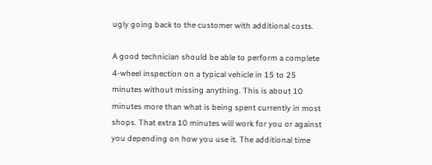ugly going back to the customer with additional costs.

A good technician should be able to perform a complete 4-wheel inspection on a typical vehicle in 15 to 25 minutes without missing anything. This is about 10 minutes more than what is being spent currently in most shops. That extra 10 minutes will work for you or against you depending on how you use it. The additional time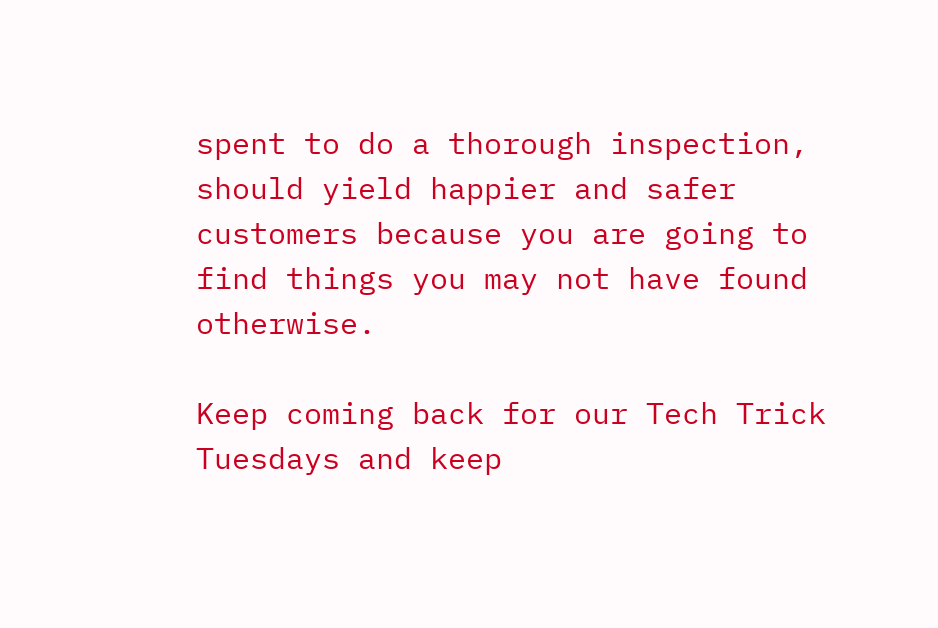spent to do a thorough inspection, should yield happier and safer customers because you are going to find things you may not have found otherwise.

Keep coming back for our Tech Trick Tuesdays and keep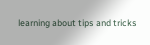learning about tips and tricks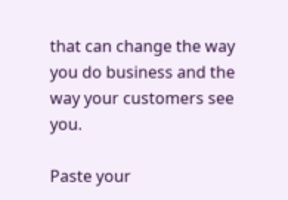that can change the way you do business and the way your customers see you.

Paste your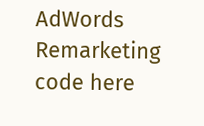AdWords Remarketing code here